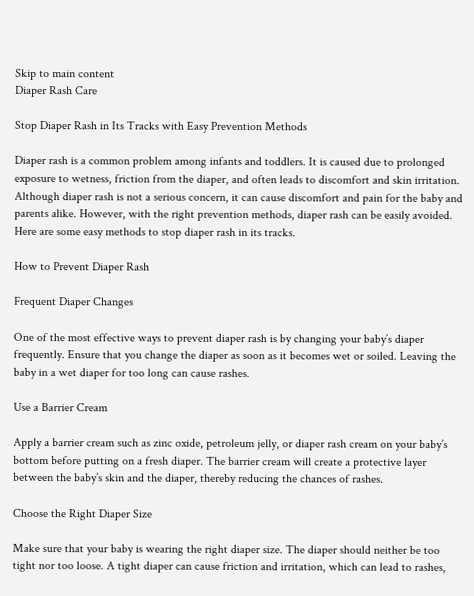Skip to main content
Diaper Rash Care

Stop Diaper Rash in Its Tracks with Easy Prevention Methods

Diaper rash is a common problem among infants and toddlers. It is caused due to prolonged exposure to wetness, friction from the diaper, and often leads to discomfort and skin irritation. Although diaper rash is not a serious concern, it can cause discomfort and pain for the baby and parents alike. However, with the right prevention methods, diaper rash can be easily avoided. Here are some easy methods to stop diaper rash in its tracks.

How to Prevent Diaper Rash

Frequent Diaper Changes

One of the most effective ways to prevent diaper rash is by changing your baby’s diaper frequently. Ensure that you change the diaper as soon as it becomes wet or soiled. Leaving the baby in a wet diaper for too long can cause rashes.

Use a Barrier Cream

Apply a barrier cream such as zinc oxide, petroleum jelly, or diaper rash cream on your baby’s bottom before putting on a fresh diaper. The barrier cream will create a protective layer between the baby’s skin and the diaper, thereby reducing the chances of rashes.

Choose the Right Diaper Size

Make sure that your baby is wearing the right diaper size. The diaper should neither be too tight nor too loose. A tight diaper can cause friction and irritation, which can lead to rashes,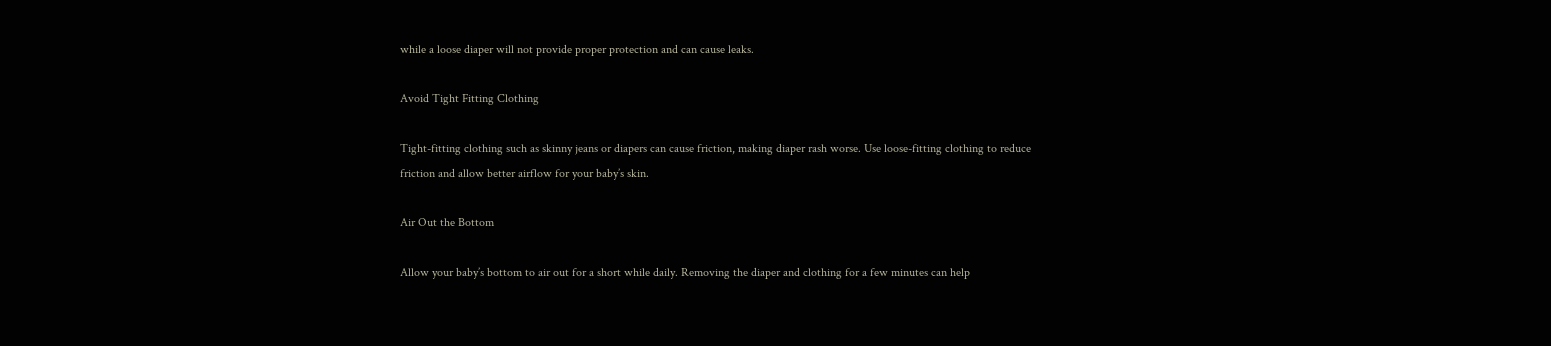while a loose diaper will not provide proper protection and can cause leaks.

Avoid Tight Fitting Clothing

Tight-fitting clothing such as skinny jeans or diapers can cause friction, making diaper rash worse. Use loose-fitting clothing to reduce friction and allow better airflow for your baby’s skin.

Air Out the Bottom

Allow your baby’s bottom to air out for a short while daily. Removing the diaper and clothing for a few minutes can help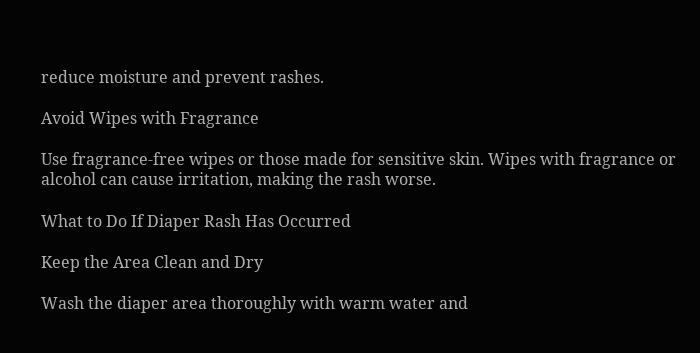reduce moisture and prevent rashes.

Avoid Wipes with Fragrance

Use fragrance-free wipes or those made for sensitive skin. Wipes with fragrance or alcohol can cause irritation, making the rash worse.

What to Do If Diaper Rash Has Occurred

Keep the Area Clean and Dry

Wash the diaper area thoroughly with warm water and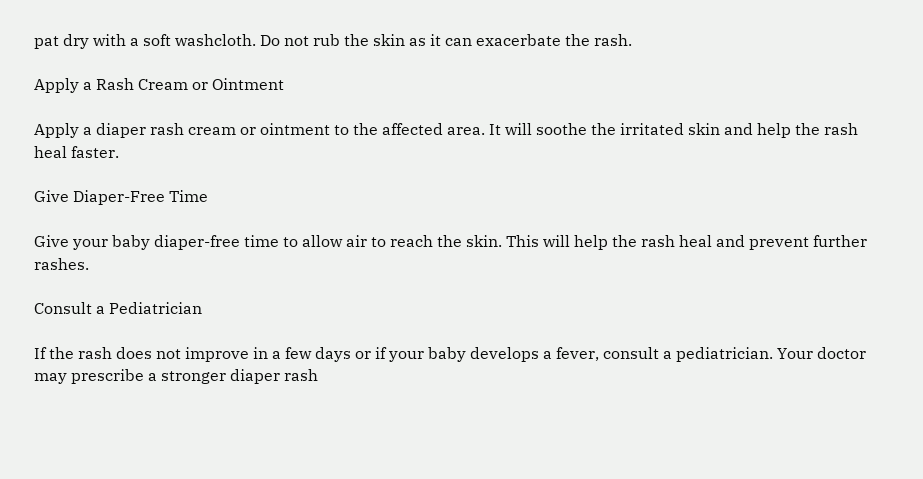pat dry with a soft washcloth. Do not rub the skin as it can exacerbate the rash.

Apply a Rash Cream or Ointment

Apply a diaper rash cream or ointment to the affected area. It will soothe the irritated skin and help the rash heal faster.

Give Diaper-Free Time

Give your baby diaper-free time to allow air to reach the skin. This will help the rash heal and prevent further rashes.

Consult a Pediatrician

If the rash does not improve in a few days or if your baby develops a fever, consult a pediatrician. Your doctor may prescribe a stronger diaper rash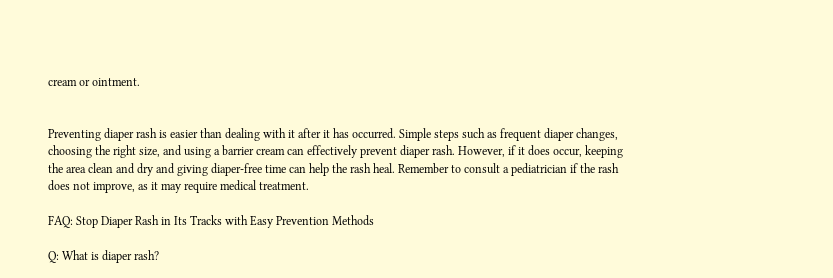cream or ointment.


Preventing diaper rash is easier than dealing with it after it has occurred. Simple steps such as frequent diaper changes, choosing the right size, and using a barrier cream can effectively prevent diaper rash. However, if it does occur, keeping the area clean and dry and giving diaper-free time can help the rash heal. Remember to consult a pediatrician if the rash does not improve, as it may require medical treatment.

FAQ: Stop Diaper Rash in Its Tracks with Easy Prevention Methods

Q: What is diaper rash?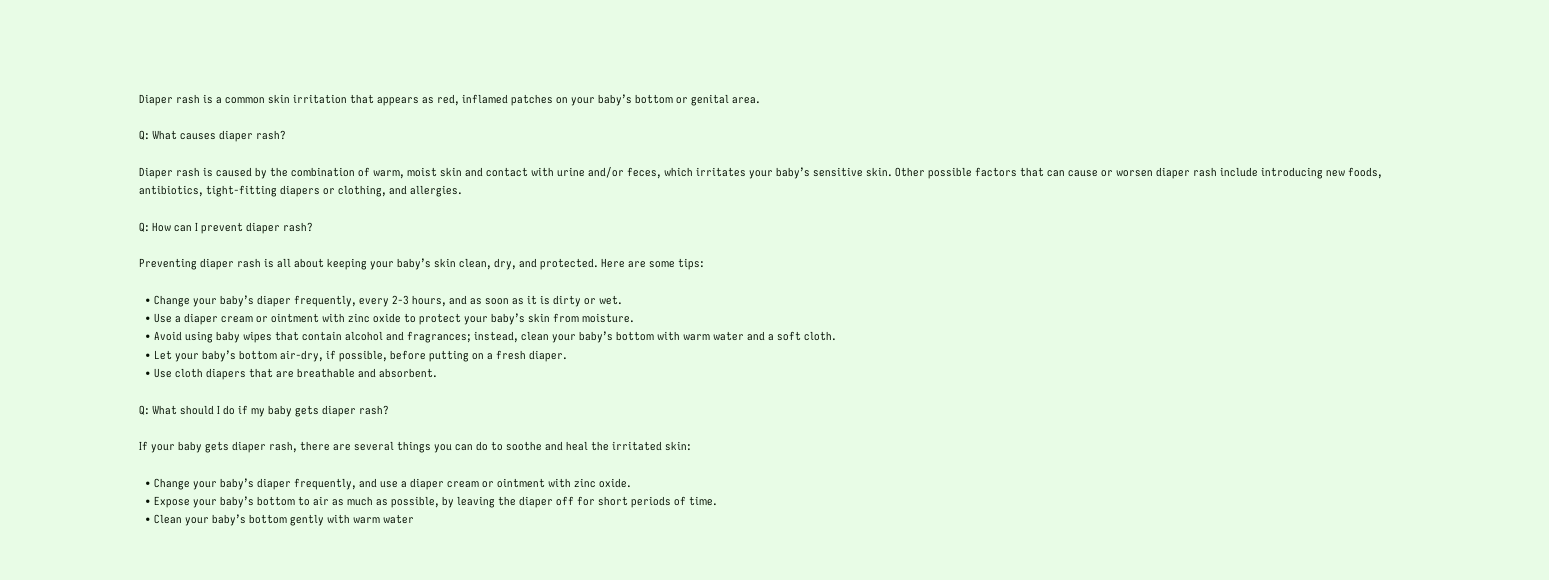Diaper rash is a common skin irritation that appears as red, inflamed patches on your baby’s bottom or genital area.

Q: What causes diaper rash?

Diaper rash is caused by the combination of warm, moist skin and contact with urine and/or feces, which irritates your baby’s sensitive skin. Other possible factors that can cause or worsen diaper rash include introducing new foods, antibiotics, tight-fitting diapers or clothing, and allergies.

Q: How can I prevent diaper rash?

Preventing diaper rash is all about keeping your baby’s skin clean, dry, and protected. Here are some tips:

  • Change your baby’s diaper frequently, every 2-3 hours, and as soon as it is dirty or wet.
  • Use a diaper cream or ointment with zinc oxide to protect your baby’s skin from moisture.
  • Avoid using baby wipes that contain alcohol and fragrances; instead, clean your baby’s bottom with warm water and a soft cloth.
  • Let your baby’s bottom air-dry, if possible, before putting on a fresh diaper.
  • Use cloth diapers that are breathable and absorbent.

Q: What should I do if my baby gets diaper rash?

If your baby gets diaper rash, there are several things you can do to soothe and heal the irritated skin:

  • Change your baby’s diaper frequently, and use a diaper cream or ointment with zinc oxide.
  • Expose your baby’s bottom to air as much as possible, by leaving the diaper off for short periods of time.
  • Clean your baby’s bottom gently with warm water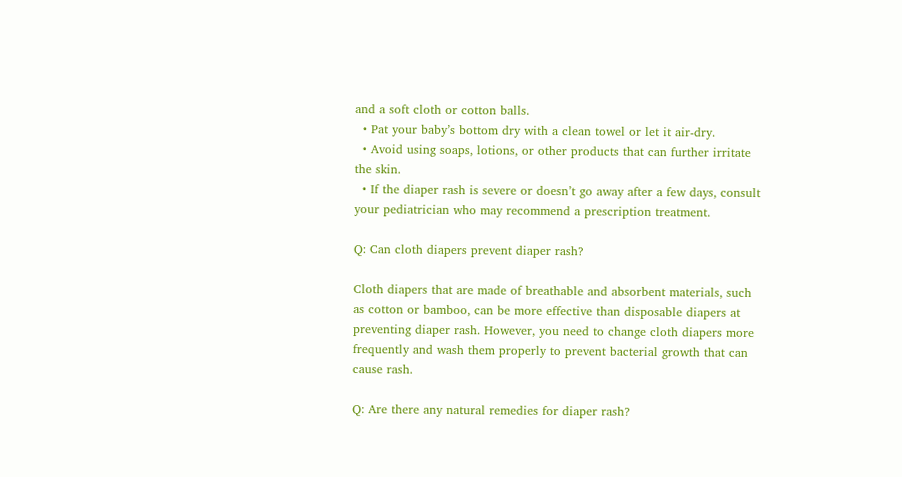and a soft cloth or cotton balls.
  • Pat your baby’s bottom dry with a clean towel or let it air-dry.
  • Avoid using soaps, lotions, or other products that can further irritate the skin.
  • If the diaper rash is severe or doesn’t go away after a few days, consult your pediatrician who may recommend a prescription treatment.

Q: Can cloth diapers prevent diaper rash?

Cloth diapers that are made of breathable and absorbent materials, such as cotton or bamboo, can be more effective than disposable diapers at preventing diaper rash. However, you need to change cloth diapers more frequently and wash them properly to prevent bacterial growth that can cause rash.

Q: Are there any natural remedies for diaper rash?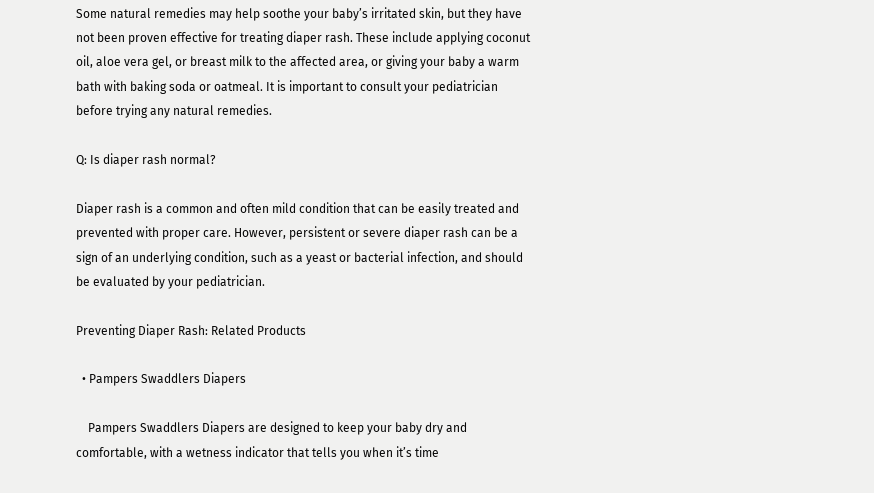Some natural remedies may help soothe your baby’s irritated skin, but they have not been proven effective for treating diaper rash. These include applying coconut oil, aloe vera gel, or breast milk to the affected area, or giving your baby a warm bath with baking soda or oatmeal. It is important to consult your pediatrician before trying any natural remedies.

Q: Is diaper rash normal?

Diaper rash is a common and often mild condition that can be easily treated and prevented with proper care. However, persistent or severe diaper rash can be a sign of an underlying condition, such as a yeast or bacterial infection, and should be evaluated by your pediatrician.

Preventing Diaper Rash: Related Products

  • Pampers Swaddlers Diapers

    Pampers Swaddlers Diapers are designed to keep your baby dry and comfortable, with a wetness indicator that tells you when it’s time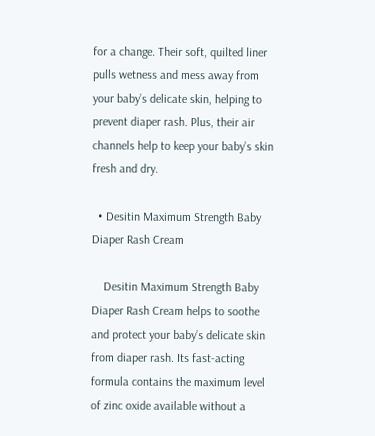for a change. Their soft, quilted liner pulls wetness and mess away from your baby’s delicate skin, helping to prevent diaper rash. Plus, their air channels help to keep your baby’s skin fresh and dry.

  • Desitin Maximum Strength Baby Diaper Rash Cream

    Desitin Maximum Strength Baby Diaper Rash Cream helps to soothe and protect your baby’s delicate skin from diaper rash. Its fast-acting formula contains the maximum level of zinc oxide available without a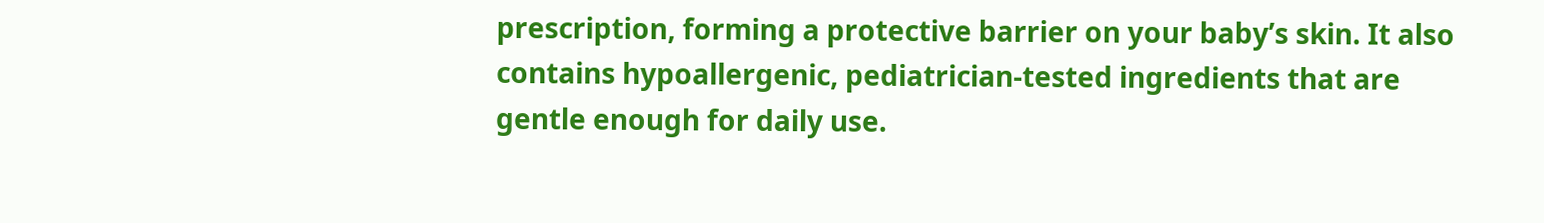prescription, forming a protective barrier on your baby’s skin. It also contains hypoallergenic, pediatrician-tested ingredients that are gentle enough for daily use.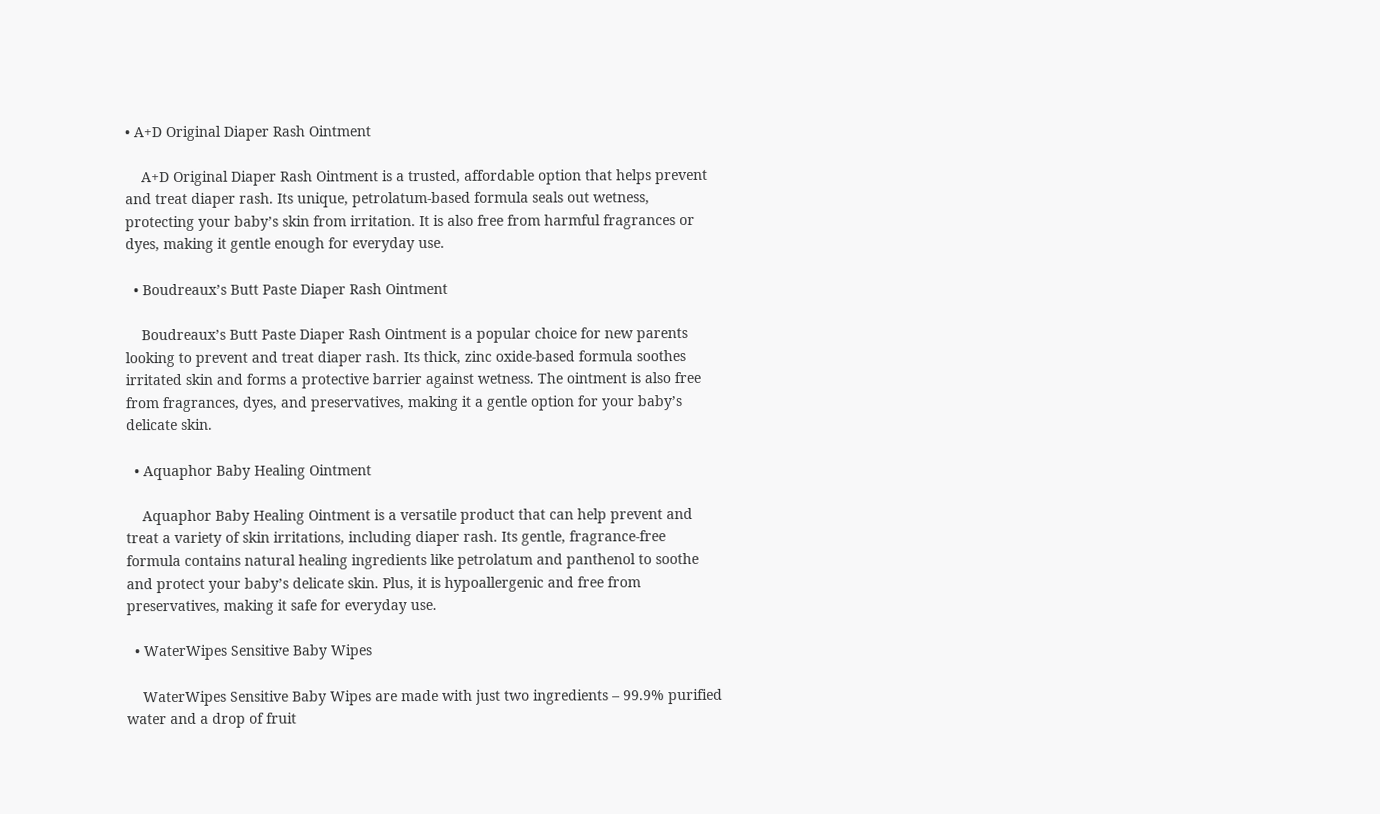• A+D Original Diaper Rash Ointment

    A+D Original Diaper Rash Ointment is a trusted, affordable option that helps prevent and treat diaper rash. Its unique, petrolatum-based formula seals out wetness, protecting your baby’s skin from irritation. It is also free from harmful fragrances or dyes, making it gentle enough for everyday use.

  • Boudreaux’s Butt Paste Diaper Rash Ointment

    Boudreaux’s Butt Paste Diaper Rash Ointment is a popular choice for new parents looking to prevent and treat diaper rash. Its thick, zinc oxide-based formula soothes irritated skin and forms a protective barrier against wetness. The ointment is also free from fragrances, dyes, and preservatives, making it a gentle option for your baby’s delicate skin.

  • Aquaphor Baby Healing Ointment

    Aquaphor Baby Healing Ointment is a versatile product that can help prevent and treat a variety of skin irritations, including diaper rash. Its gentle, fragrance-free formula contains natural healing ingredients like petrolatum and panthenol to soothe and protect your baby’s delicate skin. Plus, it is hypoallergenic and free from preservatives, making it safe for everyday use.

  • WaterWipes Sensitive Baby Wipes

    WaterWipes Sensitive Baby Wipes are made with just two ingredients – 99.9% purified water and a drop of fruit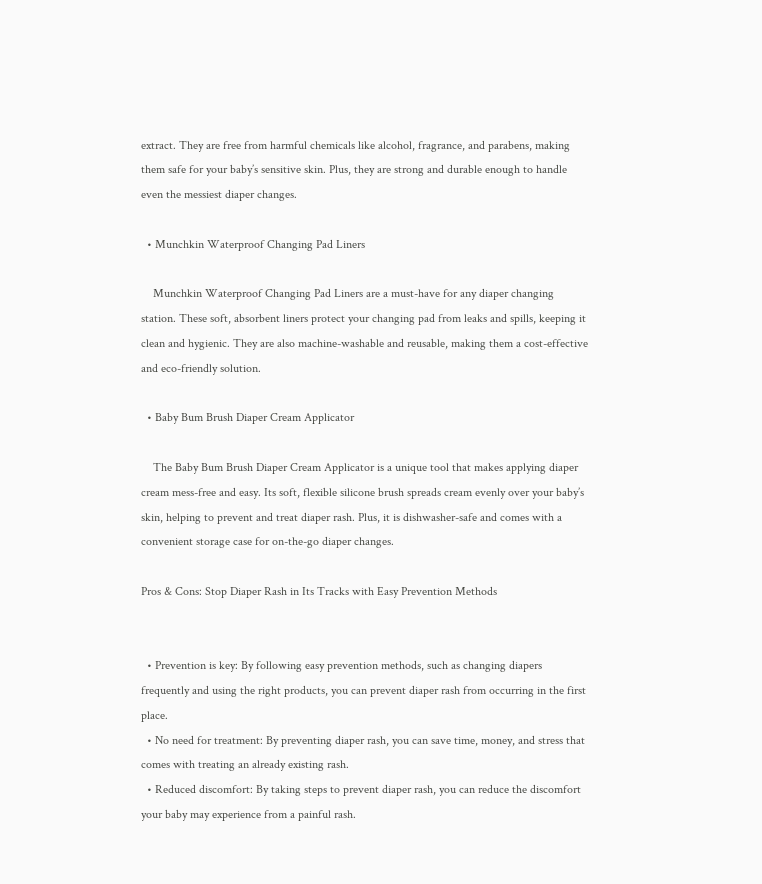extract. They are free from harmful chemicals like alcohol, fragrance, and parabens, making them safe for your baby’s sensitive skin. Plus, they are strong and durable enough to handle even the messiest diaper changes.

  • Munchkin Waterproof Changing Pad Liners

    Munchkin Waterproof Changing Pad Liners are a must-have for any diaper changing station. These soft, absorbent liners protect your changing pad from leaks and spills, keeping it clean and hygienic. They are also machine-washable and reusable, making them a cost-effective and eco-friendly solution.

  • Baby Bum Brush Diaper Cream Applicator

    The Baby Bum Brush Diaper Cream Applicator is a unique tool that makes applying diaper cream mess-free and easy. Its soft, flexible silicone brush spreads cream evenly over your baby’s skin, helping to prevent and treat diaper rash. Plus, it is dishwasher-safe and comes with a convenient storage case for on-the-go diaper changes.

Pros & Cons: Stop Diaper Rash in Its Tracks with Easy Prevention Methods


  • Prevention is key: By following easy prevention methods, such as changing diapers frequently and using the right products, you can prevent diaper rash from occurring in the first place.
  • No need for treatment: By preventing diaper rash, you can save time, money, and stress that comes with treating an already existing rash.
  • Reduced discomfort: By taking steps to prevent diaper rash, you can reduce the discomfort your baby may experience from a painful rash.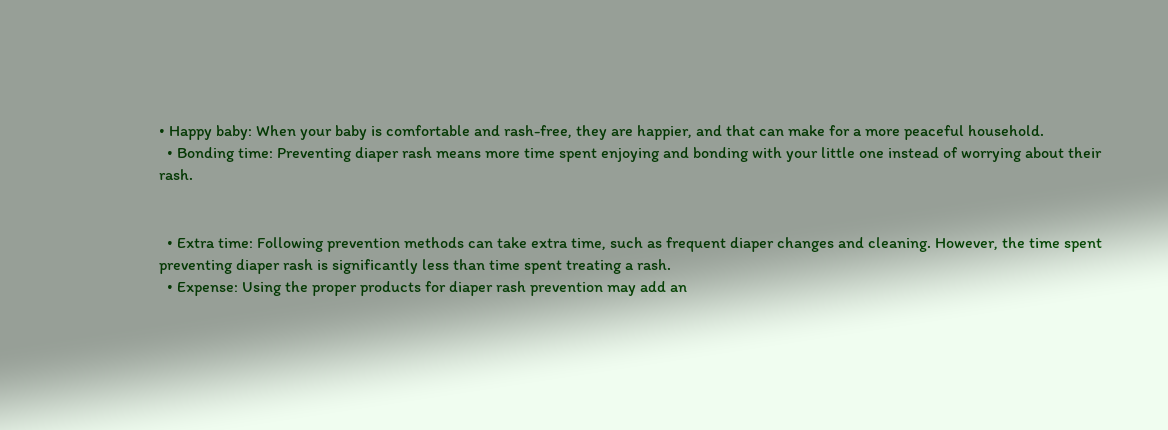• Happy baby: When your baby is comfortable and rash-free, they are happier, and that can make for a more peaceful household.
  • Bonding time: Preventing diaper rash means more time spent enjoying and bonding with your little one instead of worrying about their rash.


  • Extra time: Following prevention methods can take extra time, such as frequent diaper changes and cleaning. However, the time spent preventing diaper rash is significantly less than time spent treating a rash.
  • Expense: Using the proper products for diaper rash prevention may add an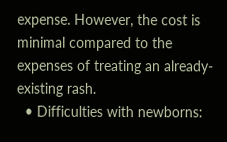expense. However, the cost is minimal compared to the expenses of treating an already-existing rash.
  • Difficulties with newborns: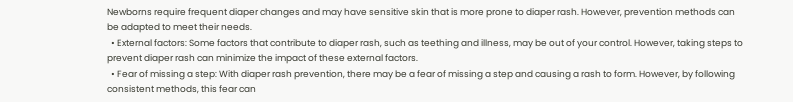Newborns require frequent diaper changes and may have sensitive skin that is more prone to diaper rash. However, prevention methods can be adapted to meet their needs.
  • External factors: Some factors that contribute to diaper rash, such as teething and illness, may be out of your control. However, taking steps to prevent diaper rash can minimize the impact of these external factors.
  • Fear of missing a step: With diaper rash prevention, there may be a fear of missing a step and causing a rash to form. However, by following consistent methods, this fear can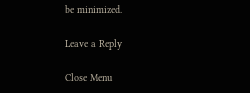be minimized.

Leave a Reply

Close Menu